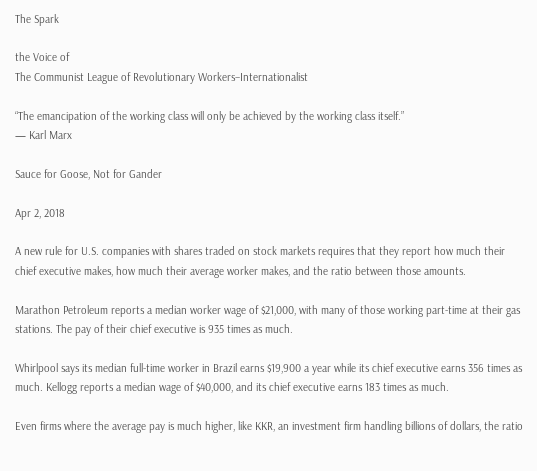The Spark

the Voice of
The Communist League of Revolutionary Workers–Internationalist

“The emancipation of the working class will only be achieved by the working class itself.”
— Karl Marx

Sauce for Goose, Not for Gander

Apr 2, 2018

A new rule for U.S. companies with shares traded on stock markets requires that they report how much their chief executive makes, how much their average worker makes, and the ratio between those amounts.

Marathon Petroleum reports a median worker wage of $21,000, with many of those working part-time at their gas stations. The pay of their chief executive is 935 times as much.

Whirlpool says its median full-time worker in Brazil earns $19,900 a year while its chief executive earns 356 times as much. Kellogg reports a median wage of $40,000, and its chief executive earns 183 times as much.

Even firms where the average pay is much higher, like KKR, an investment firm handling billions of dollars, the ratio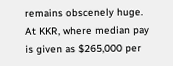remains obscenely huge. At KKR, where median pay is given as $265,000 per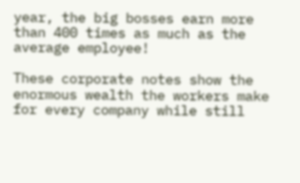year, the big bosses earn more than 400 times as much as the average employee!

These corporate notes show the enormous wealth the workers make for every company while still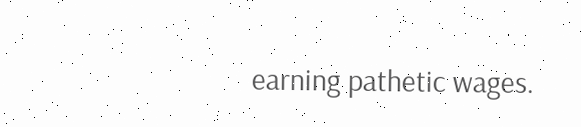earning pathetic wages.